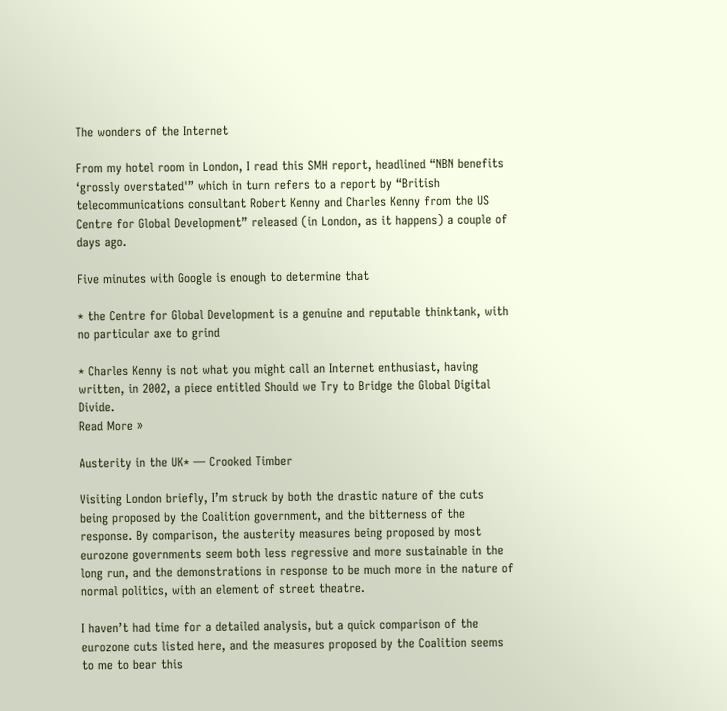The wonders of the Internet

From my hotel room in London, I read this SMH report, headlined “NBN benefits ‘grossly overstated'” which in turn refers to a report by “British telecommunications consultant Robert Kenny and Charles Kenny from the US Centre for Global Development” released (in London, as it happens) a couple of days ago.

Five minutes with Google is enough to determine that

* the Centre for Global Development is a genuine and reputable thinktank, with no particular axe to grind

* Charles Kenny is not what you might call an Internet enthusiast, having written, in 2002, a piece entitled Should we Try to Bridge the Global Digital Divide.
Read More »

Austerity in the UK* — Crooked Timber

Visiting London briefly, I’m struck by both the drastic nature of the cuts being proposed by the Coalition government, and the bitterness of the response. By comparison, the austerity measures being proposed by most eurozone governments seem both less regressive and more sustainable in the long run, and the demonstrations in response to be much more in the nature of normal politics, with an element of street theatre.

I haven’t had time for a detailed analysis, but a quick comparison of the eurozone cuts listed here, and the measures proposed by the Coalition seems to me to bear this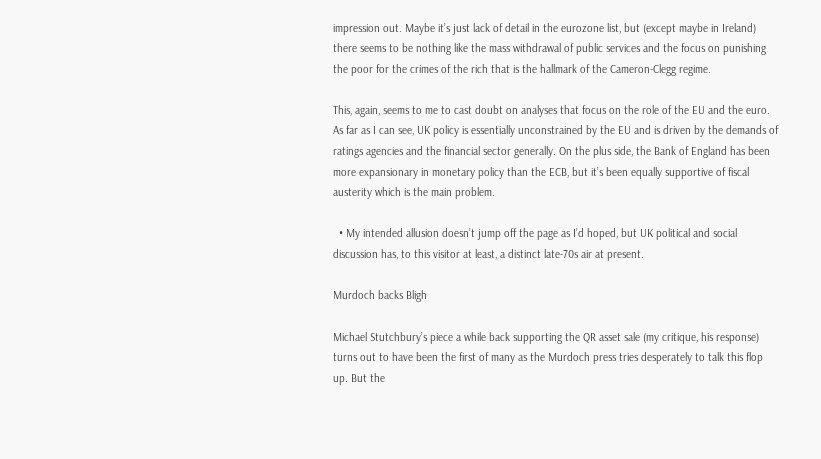impression out. Maybe it’s just lack of detail in the eurozone list, but (except maybe in Ireland) there seems to be nothing like the mass withdrawal of public services and the focus on punishing the poor for the crimes of the rich that is the hallmark of the Cameron-Clegg regime.

This, again, seems to me to cast doubt on analyses that focus on the role of the EU and the euro. As far as I can see, UK policy is essentially unconstrained by the EU and is driven by the demands of ratings agencies and the financial sector generally. On the plus side, the Bank of England has been more expansionary in monetary policy than the ECB, but it’s been equally supportive of fiscal austerity which is the main problem.

  • My intended allusion doesn’t jump off the page as I’d hoped, but UK political and social discussion has, to this visitor at least, a distinct late-70s air at present.

Murdoch backs Bligh

Michael Stutchbury’s piece a while back supporting the QR asset sale (my critique, his response) turns out to have been the first of many as the Murdoch press tries desperately to talk this flop up. But the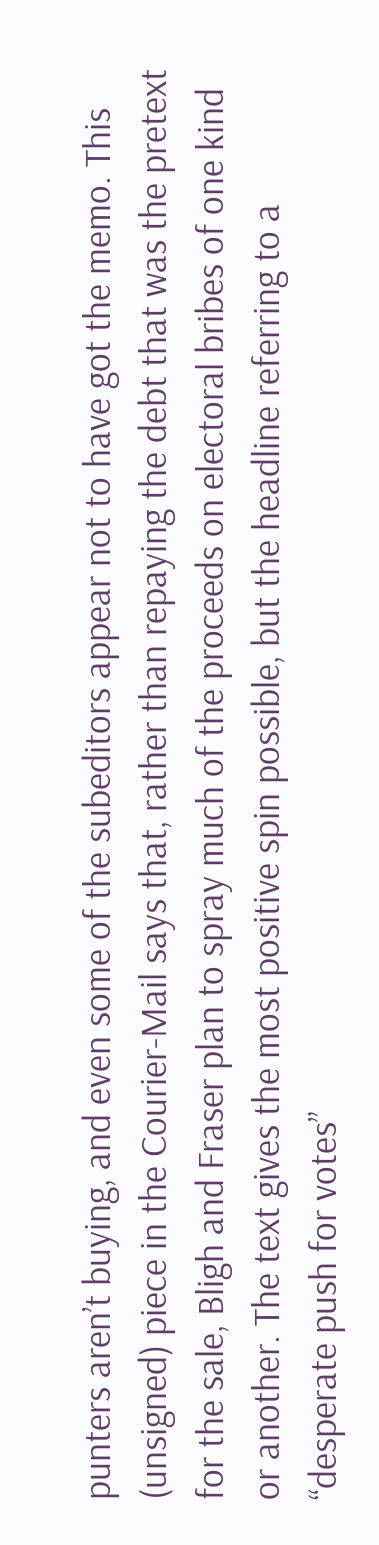punters aren’t buying, and even some of the subeditors appear not to have got the memo. This (unsigned) piece in the Courier-Mail says that, rather than repaying the debt that was the pretext for the sale, Bligh and Fraser plan to spray much of the proceeds on electoral bribes of one kind or another. The text gives the most positive spin possible, but the headline referring to a “desperate push for votes”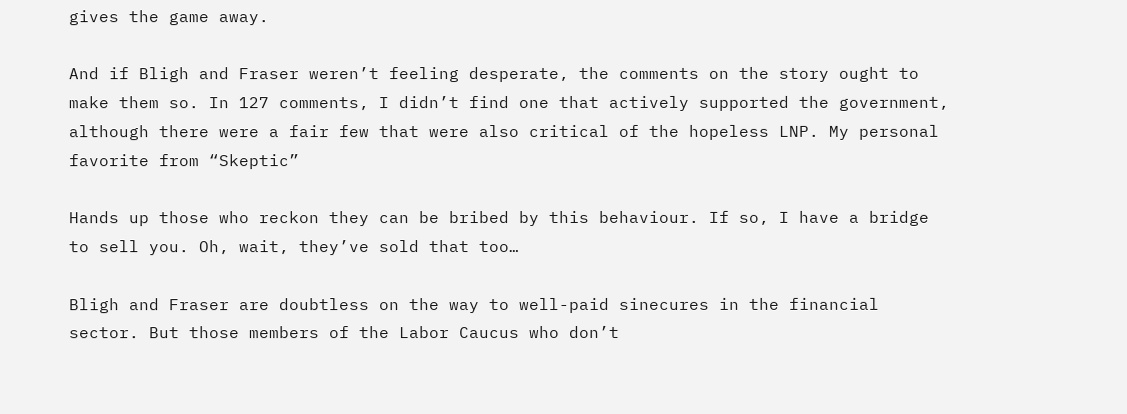gives the game away.

And if Bligh and Fraser weren’t feeling desperate, the comments on the story ought to make them so. In 127 comments, I didn’t find one that actively supported the government, although there were a fair few that were also critical of the hopeless LNP. My personal favorite from “Skeptic”

Hands up those who reckon they can be bribed by this behaviour. If so, I have a bridge to sell you. Oh, wait, they’ve sold that too…

Bligh and Fraser are doubtless on the way to well-paid sinecures in the financial sector. But those members of the Labor Caucus who don’t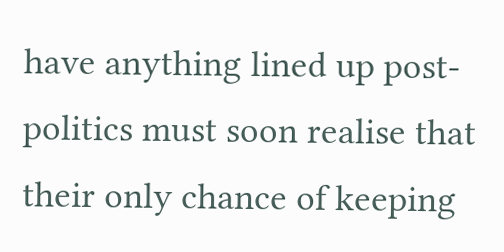have anything lined up post-politics must soon realise that their only chance of keeping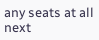any seats at all next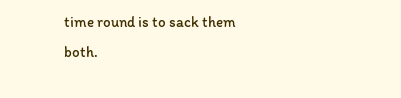time round is to sack them both.